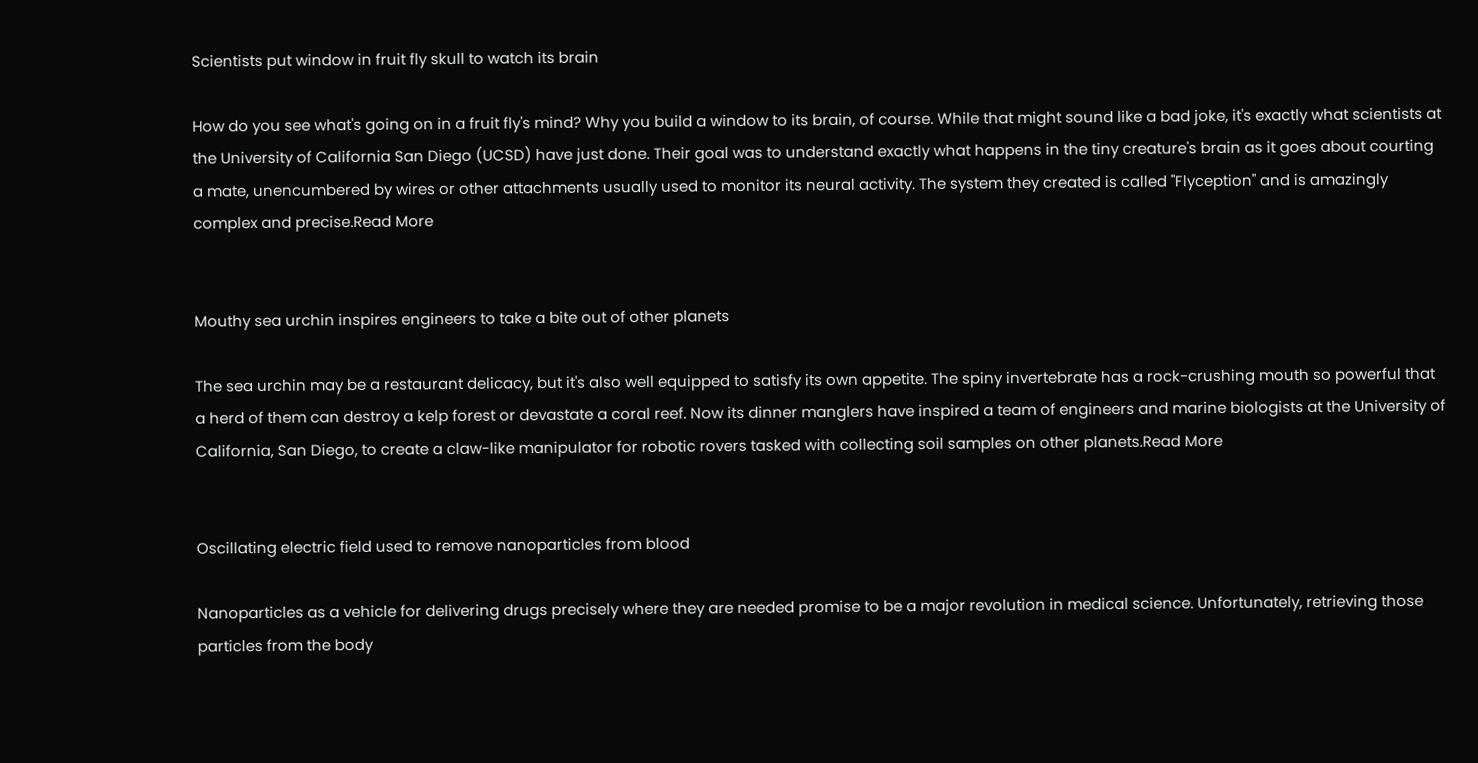Scientists put window in fruit fly skull to watch its brain

How do you see what's going on in a fruit fly's mind? Why you build a window to its brain, of course. While that might sound like a bad joke, it's exactly what scientists at the University of California San Diego (UCSD) have just done. Their goal was to understand exactly what happens in the tiny creature's brain as it goes about courting a mate, unencumbered by wires or other attachments usually used to monitor its neural activity. The system they created is called "Flyception" and is amazingly complex and precise.Read More


Mouthy sea urchin inspires engineers to take a bite out of other planets

The sea urchin may be a restaurant delicacy, but it's also well equipped to satisfy its own appetite. The spiny invertebrate has a rock-crushing mouth so powerful that a herd of them can destroy a kelp forest or devastate a coral reef. Now its dinner manglers have inspired a team of engineers and marine biologists at the University of California, San Diego, to create a claw-like manipulator for robotic rovers tasked with collecting soil samples on other planets.Read More


Oscillating electric field used to remove nanoparticles from blood

Nanoparticles as a vehicle for delivering drugs precisely where they are needed promise to be a major revolution in medical science. Unfortunately, retrieving those particles from the body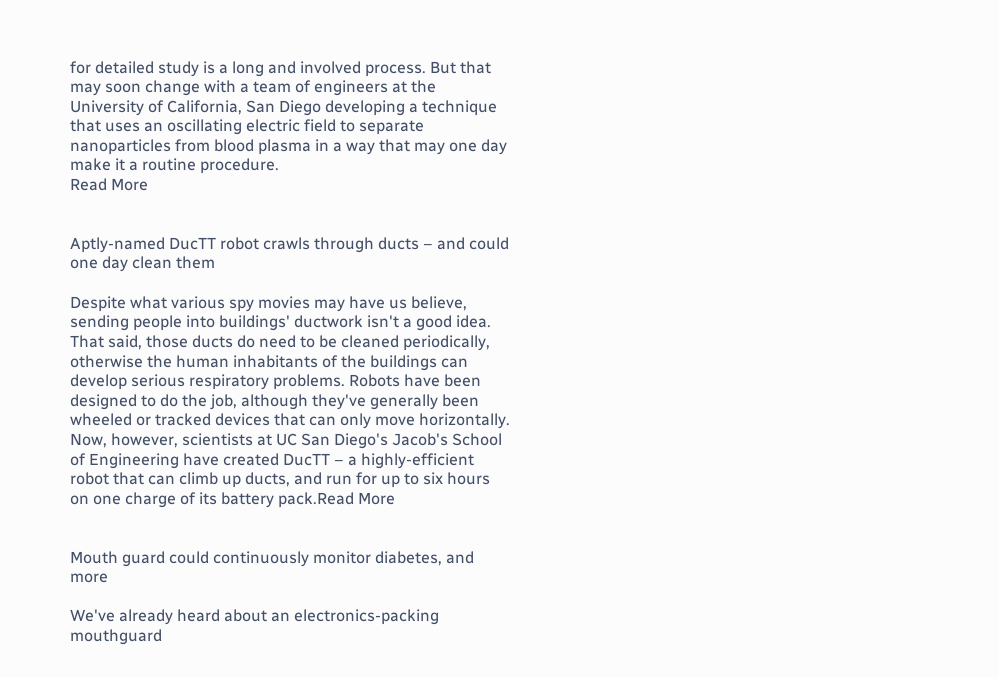for detailed study is a long and involved process. But that may soon change with a team of engineers at the University of California, San Diego developing a technique that uses an oscillating electric field to separate nanoparticles from blood plasma in a way that may one day make it a routine procedure.
Read More


Aptly-named DucTT robot crawls through ducts – and could one day clean them

Despite what various spy movies may have us believe, sending people into buildings' ductwork isn't a good idea. That said, those ducts do need to be cleaned periodically, otherwise the human inhabitants of the buildings can develop serious respiratory problems. Robots have been designed to do the job, although they've generally been wheeled or tracked devices that can only move horizontally. Now, however, scientists at UC San Diego's Jacob's School of Engineering have created DucTT – a highly-efficient robot that can climb up ducts, and run for up to six hours on one charge of its battery pack.Read More


Mouth guard could continuously monitor diabetes, and more

We've already heard about an electronics-packing mouthguard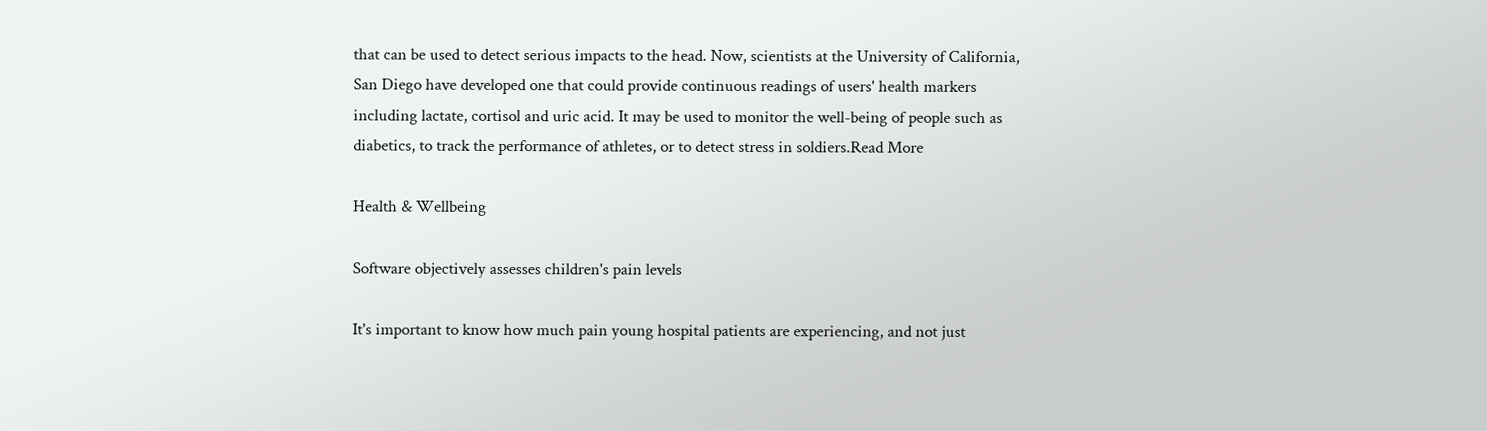that can be used to detect serious impacts to the head. Now, scientists at the University of California, San Diego have developed one that could provide continuous readings of users' health markers including lactate, cortisol and uric acid. It may be used to monitor the well-being of people such as diabetics, to track the performance of athletes, or to detect stress in soldiers.Read More

Health & Wellbeing

Software objectively assesses children's pain levels

It's important to know how much pain young hospital patients are experiencing, and not just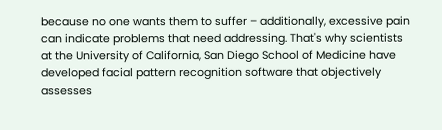because no one wants them to suffer – additionally, excessive pain can indicate problems that need addressing. That's why scientists at the University of California, San Diego School of Medicine have developed facial pattern recognition software that objectively assesses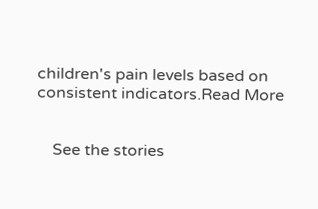children's pain levels based on consistent indicators.Read More


    See the stories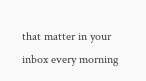that matter in your inbox every morning